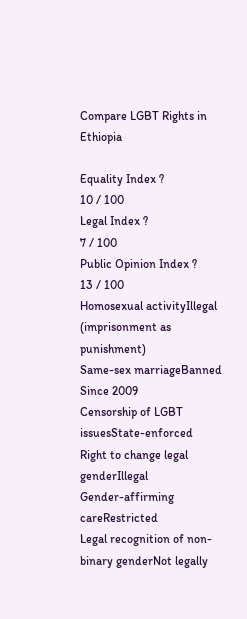Compare LGBT Rights in Ethiopia

Equality Index ?
10 / 100
Legal Index ?
7 / 100
Public Opinion Index ?
13 / 100
Homosexual activityIllegal (imprisonment as punishment)
Same-sex marriageBanned
Since 2009
Censorship of LGBT issuesState-enforced
Right to change legal genderIllegal
Gender-affirming careRestricted
Legal recognition of non-binary genderNot legally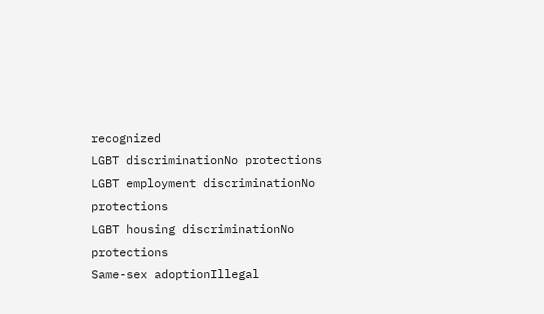recognized
LGBT discriminationNo protections
LGBT employment discriminationNo protections
LGBT housing discriminationNo protections
Same-sex adoptionIllegal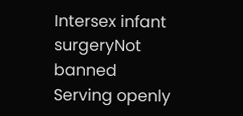Intersex infant surgeryNot banned
Serving openly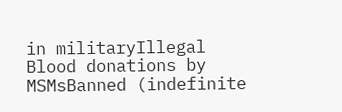in militaryIllegal
Blood donations by MSMsBanned (indefinite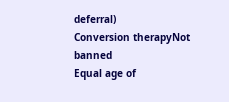deferral)
Conversion therapyNot banned
Equal age of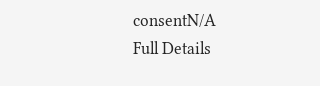consentN/A
Full Details